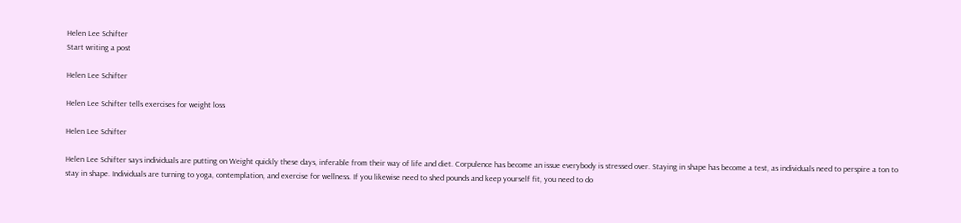Helen Lee Schifter
Start writing a post

Helen Lee Schifter

Helen Lee Schifter tells exercises for weight loss

Helen Lee Schifter

Helen Lee Schifter says individuals are putting on Weight quickly these days, inferable from their way of life and diet. Corpulence has become an issue everybody is stressed over. Staying in shape has become a test, as individuals need to perspire a ton to stay in shape. Individuals are turning to yoga, contemplation, and exercise for wellness. If you likewise need to shed pounds and keep yourself fit, you need to do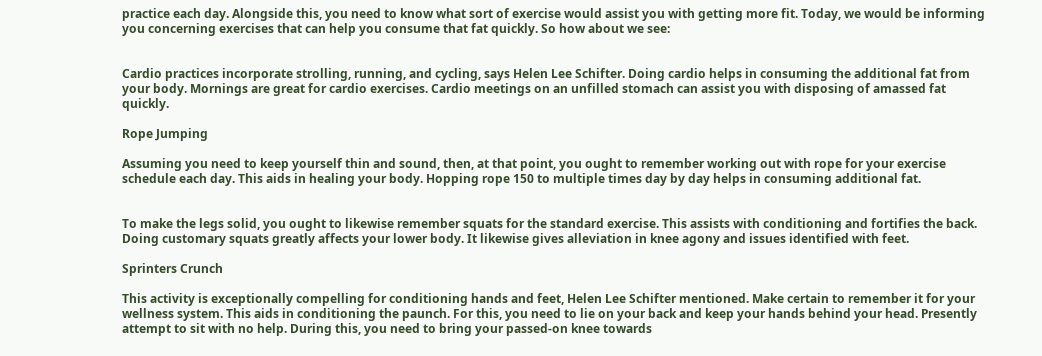practice each day. Alongside this, you need to know what sort of exercise would assist you with getting more fit. Today, we would be informing you concerning exercises that can help you consume that fat quickly. So how about we see:


Cardio practices incorporate strolling, running, and cycling, says Helen Lee Schifter. Doing cardio helps in consuming the additional fat from your body. Mornings are great for cardio exercises. Cardio meetings on an unfilled stomach can assist you with disposing of amassed fat quickly.

Rope Jumping

Assuming you need to keep yourself thin and sound, then, at that point, you ought to remember working out with rope for your exercise schedule each day. This aids in healing your body. Hopping rope 150 to multiple times day by day helps in consuming additional fat.


To make the legs solid, you ought to likewise remember squats for the standard exercise. This assists with conditioning and fortifies the back. Doing customary squats greatly affects your lower body. It likewise gives alleviation in knee agony and issues identified with feet.

Sprinters Crunch

This activity is exceptionally compelling for conditioning hands and feet, Helen Lee Schifter mentioned. Make certain to remember it for your wellness system. This aids in conditioning the paunch. For this, you need to lie on your back and keep your hands behind your head. Presently attempt to sit with no help. During this, you need to bring your passed-on knee towards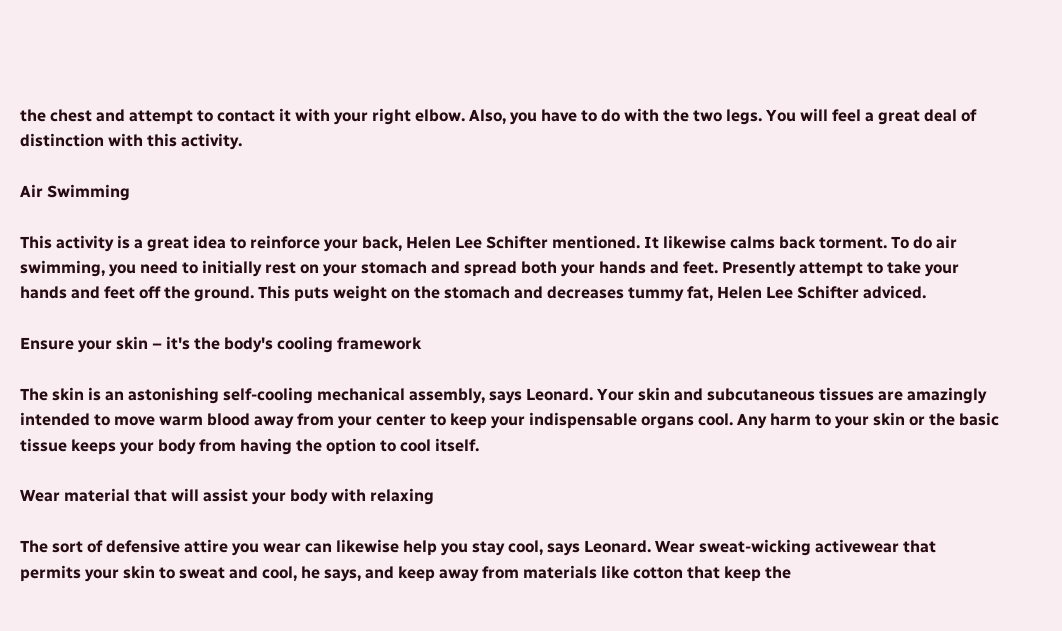the chest and attempt to contact it with your right elbow. Also, you have to do with the two legs. You will feel a great deal of distinction with this activity.

Air Swimming

This activity is a great idea to reinforce your back, Helen Lee Schifter mentioned. It likewise calms back torment. To do air swimming, you need to initially rest on your stomach and spread both your hands and feet. Presently attempt to take your hands and feet off the ground. This puts weight on the stomach and decreases tummy fat, Helen Lee Schifter adviced.

Ensure your skin – it's the body's cooling framework

The skin is an astonishing self-cooling mechanical assembly, says Leonard. Your skin and subcutaneous tissues are amazingly intended to move warm blood away from your center to keep your indispensable organs cool. Any harm to your skin or the basic tissue keeps your body from having the option to cool itself.

Wear material that will assist your body with relaxing

The sort of defensive attire you wear can likewise help you stay cool, says Leonard. Wear sweat-wicking activewear that permits your skin to sweat and cool, he says, and keep away from materials like cotton that keep the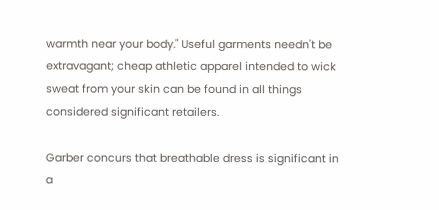warmth near your body." Useful garments needn't be extravagant; cheap athletic apparel intended to wick sweat from your skin can be found in all things considered significant retailers.

Garber concurs that breathable dress is significant in a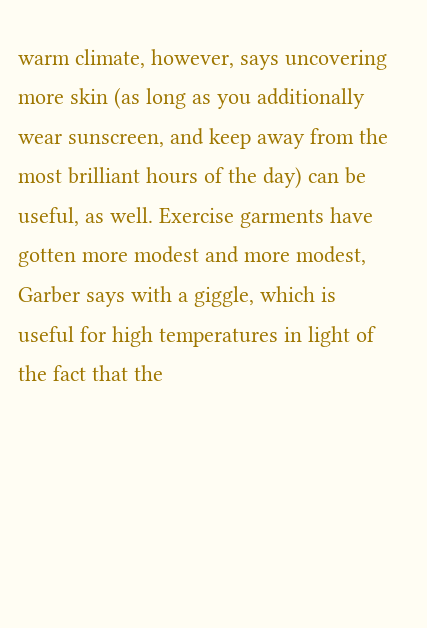warm climate, however, says uncovering more skin (as long as you additionally wear sunscreen, and keep away from the most brilliant hours of the day) can be useful, as well. Exercise garments have gotten more modest and more modest, Garber says with a giggle, which is useful for high temperatures in light of the fact that the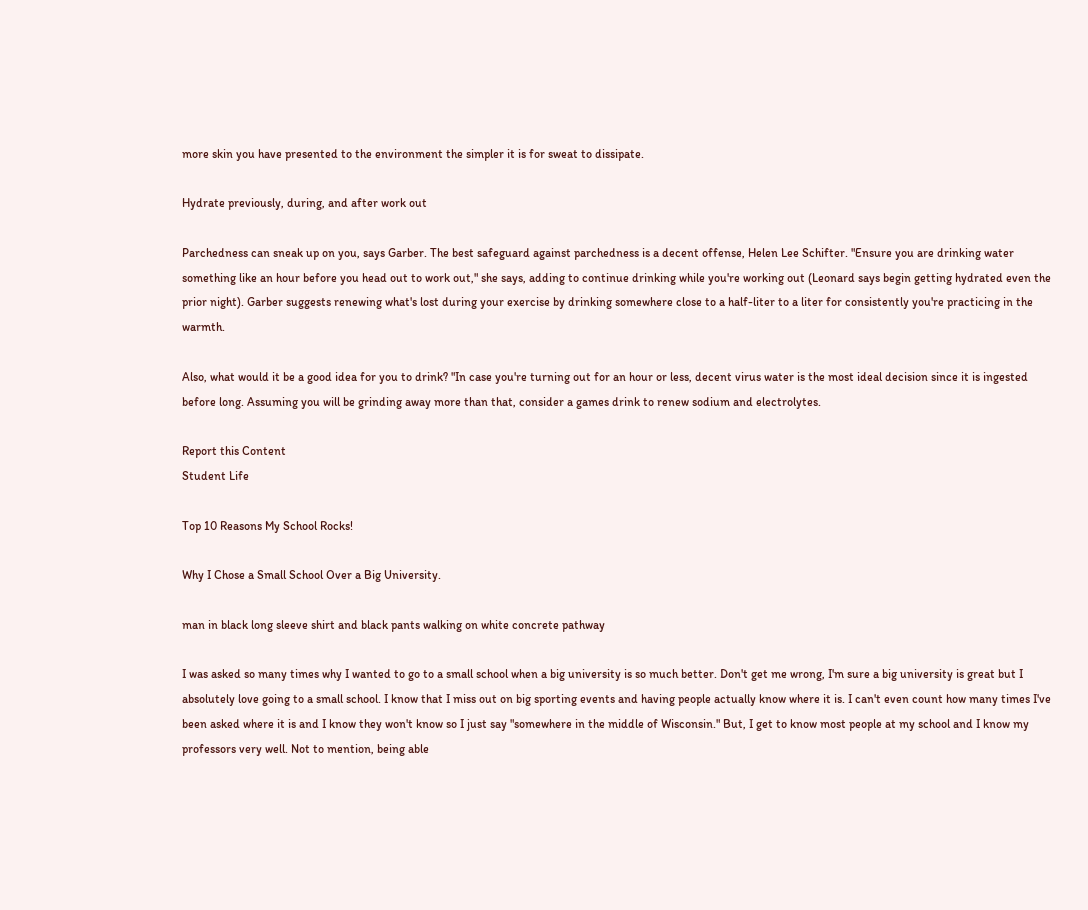more skin you have presented to the environment the simpler it is for sweat to dissipate.

Hydrate previously, during, and after work out

Parchedness can sneak up on you, says Garber. The best safeguard against parchedness is a decent offense, Helen Lee Schifter. "Ensure you are drinking water something like an hour before you head out to work out," she says, adding to continue drinking while you're working out (Leonard says begin getting hydrated even the prior night). Garber suggests renewing what's lost during your exercise by drinking somewhere close to a half-liter to a liter for consistently you're practicing in the warmth.

Also, what would it be a good idea for you to drink? "In case you're turning out for an hour or less, decent virus water is the most ideal decision since it is ingested before long. Assuming you will be grinding away more than that, consider a games drink to renew sodium and electrolytes.

Report this Content
Student Life

Top 10 Reasons My School Rocks!

Why I Chose a Small School Over a Big University.

man in black long sleeve shirt and black pants walking on white concrete pathway

I was asked so many times why I wanted to go to a small school when a big university is so much better. Don't get me wrong, I'm sure a big university is great but I absolutely love going to a small school. I know that I miss out on big sporting events and having people actually know where it is. I can't even count how many times I've been asked where it is and I know they won't know so I just say "somewhere in the middle of Wisconsin." But, I get to know most people at my school and I know my professors very well. Not to mention, being able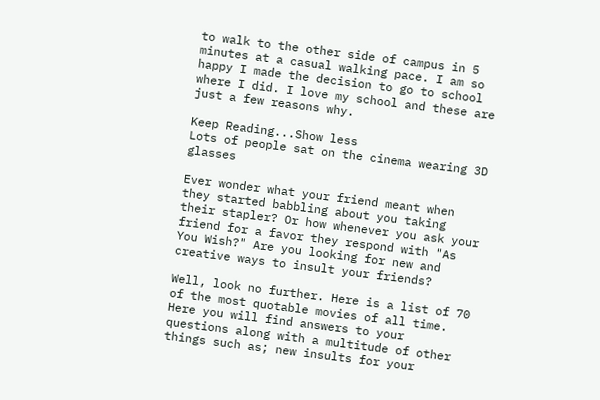to walk to the other side of campus in 5 minutes at a casual walking pace. I am so happy I made the decision to go to school where I did. I love my school and these are just a few reasons why.

Keep Reading...Show less
Lots of people sat on the cinema wearing 3D glasses

Ever wonder what your friend meant when they started babbling about you taking their stapler? Or how whenever you ask your friend for a favor they respond with "As You Wish?" Are you looking for new and creative ways to insult your friends?

Well, look no further. Here is a list of 70 of the most quotable movies of all time. Here you will find answers to your questions along with a multitude of other things such as; new insults for your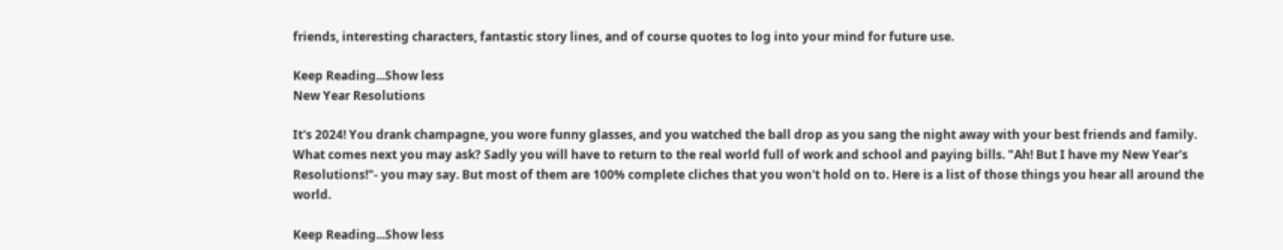friends, interesting characters, fantastic story lines, and of course quotes to log into your mind for future use.

Keep Reading...Show less
New Year Resolutions

It's 2024! You drank champagne, you wore funny glasses, and you watched the ball drop as you sang the night away with your best friends and family. What comes next you may ask? Sadly you will have to return to the real world full of work and school and paying bills. "Ah! But I have my New Year's Resolutions!"- you may say. But most of them are 100% complete cliches that you won't hold on to. Here is a list of those things you hear all around the world.

Keep Reading...Show less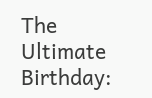The Ultimate Birthday: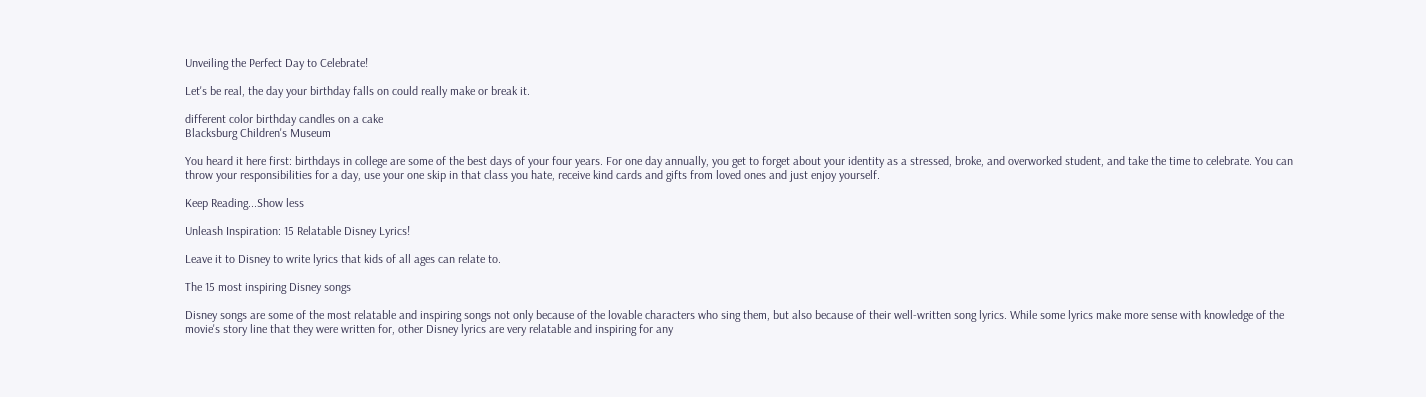Unveiling the Perfect Day to Celebrate!

Let's be real, the day your birthday falls on could really make or break it.

different color birthday candles on a cake
Blacksburg Children's Museum

You heard it here first: birthdays in college are some of the best days of your four years. For one day annually, you get to forget about your identity as a stressed, broke, and overworked student, and take the time to celebrate. You can throw your responsibilities for a day, use your one skip in that class you hate, receive kind cards and gifts from loved ones and just enjoy yourself.

Keep Reading...Show less

Unleash Inspiration: 15 Relatable Disney Lyrics!

Leave it to Disney to write lyrics that kids of all ages can relate to.

The 15 most inspiring Disney songs

Disney songs are some of the most relatable and inspiring songs not only because of the lovable characters who sing them, but also because of their well-written song lyrics. While some lyrics make more sense with knowledge of the movie's story line that they were written for, other Disney lyrics are very relatable and inspiring for any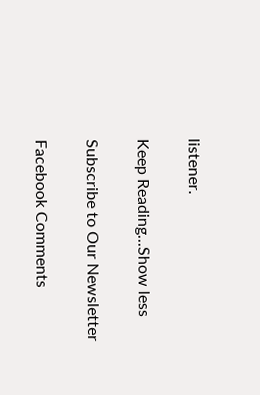listener.

Keep Reading...Show less

Subscribe to Our Newsletter

Facebook Comments